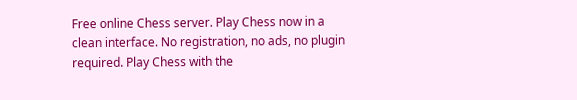Free online Chess server. Play Chess now in a clean interface. No registration, no ads, no plugin required. Play Chess with the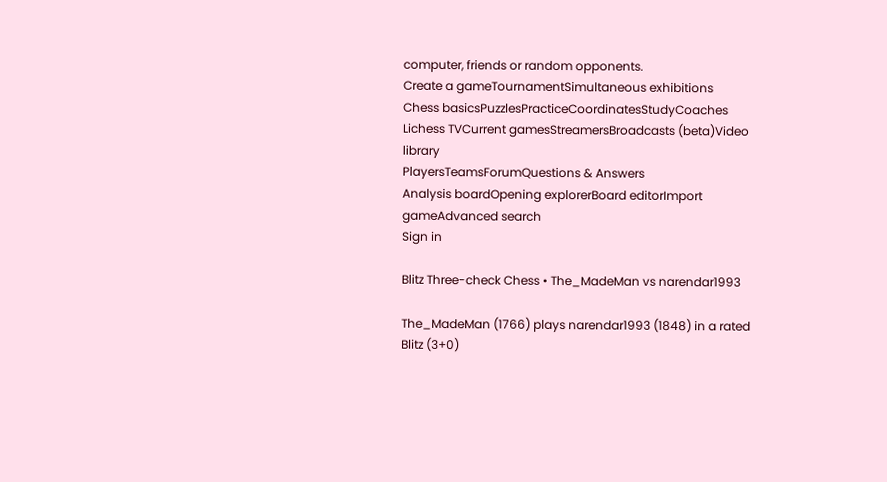computer, friends or random opponents.
Create a gameTournamentSimultaneous exhibitions
Chess basicsPuzzlesPracticeCoordinatesStudyCoaches
Lichess TVCurrent gamesStreamersBroadcasts (beta)Video library
PlayersTeamsForumQuestions & Answers
Analysis boardOpening explorerBoard editorImport gameAdvanced search
Sign in

Blitz Three-check Chess • The_MadeMan vs narendar1993

The_MadeMan (1766) plays narendar1993 (1848) in a rated Blitz (3+0)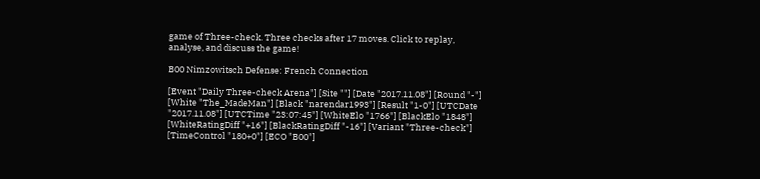game of Three-check. Three checks after 17 moves. Click to replay, analyse, and discuss the game!

B00 Nimzowitsch Defense: French Connection

[Event "Daily Three-check Arena"] [Site ""] [Date "2017.11.08"] [Round "-"] [White "The_MadeMan"] [Black "narendar1993"] [Result "1-0"] [UTCDate "2017.11.08"] [UTCTime "23:07:45"] [WhiteElo "1766"] [BlackElo "1848"] [WhiteRatingDiff "+16"] [BlackRatingDiff "-16"] [Variant "Three-check"] [TimeControl "180+0"] [ECO "B00"]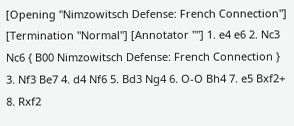[Opening "Nimzowitsch Defense: French Connection"] [Termination "Normal"] [Annotator ""] 1. e4 e6 2. Nc3 Nc6 { B00 Nimzowitsch Defense: French Connection } 3. Nf3 Be7 4. d4 Nf6 5. Bd3 Ng4 6. O-O Bh4 7. e5 Bxf2+ 8. Rxf2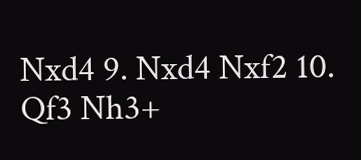Nxd4 9. Nxd4 Nxf2 10. Qf3 Nh3+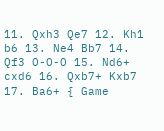11. Qxh3 Qe7 12. Kh1 b6 13. Ne4 Bb7 14. Qf3 O-O-O 15. Nd6+ cxd6 16. Qxb7+ Kxb7 17. Ba6+ { Game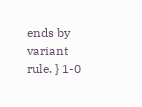ends by variant rule. } 1-0